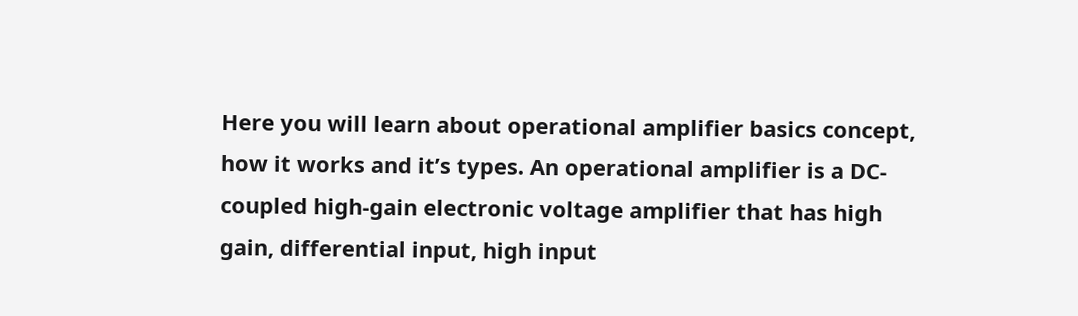Here you will learn about operational amplifier basics concept, how it works and it’s types. An operational amplifier is a DC-coupled high-gain electronic voltage amplifier that has high gain, differential input, high input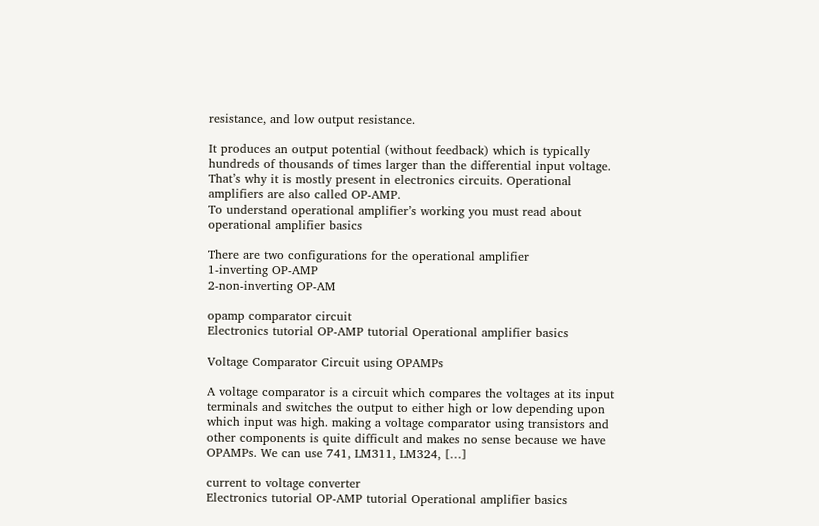resistance, and low output resistance.

It produces an output potential (without feedback) which is typically hundreds of thousands of times larger than the differential input voltage. That’s why it is mostly present in electronics circuits. Operational amplifiers are also called OP-AMP.
To understand operational amplifier’s working you must read about operational amplifier basics

There are two configurations for the operational amplifier
1-inverting OP-AMP
2-non-inverting OP-AM

opamp comparator circuit
Electronics tutorial OP-AMP tutorial Operational amplifier basics

Voltage Comparator Circuit using OPAMPs

A voltage comparator is a circuit which compares the voltages at its input terminals and switches the output to either high or low depending upon which input was high. making a voltage comparator using transistors and other components is quite difficult and makes no sense because we have OPAMPs. We can use 741, LM311, LM324, […]

current to voltage converter
Electronics tutorial OP-AMP tutorial Operational amplifier basics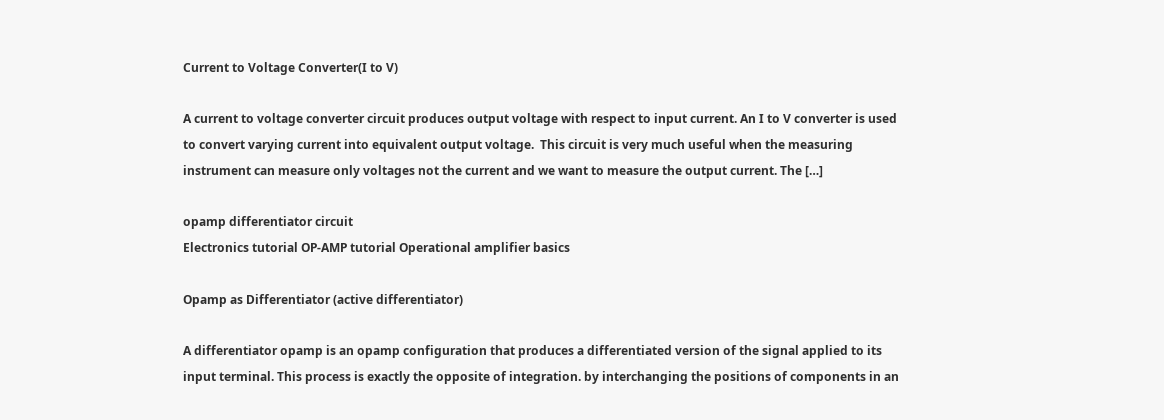Current to Voltage Converter(I to V)

A current to voltage converter circuit produces output voltage with respect to input current. An I to V converter is used to convert varying current into equivalent output voltage.  This circuit is very much useful when the measuring instrument can measure only voltages not the current and we want to measure the output current. The […]

opamp differentiator circuit
Electronics tutorial OP-AMP tutorial Operational amplifier basics

Opamp as Differentiator (active differentiator)

A differentiator opamp is an opamp configuration that produces a differentiated version of the signal applied to its input terminal. This process is exactly the opposite of integration. by interchanging the positions of components in an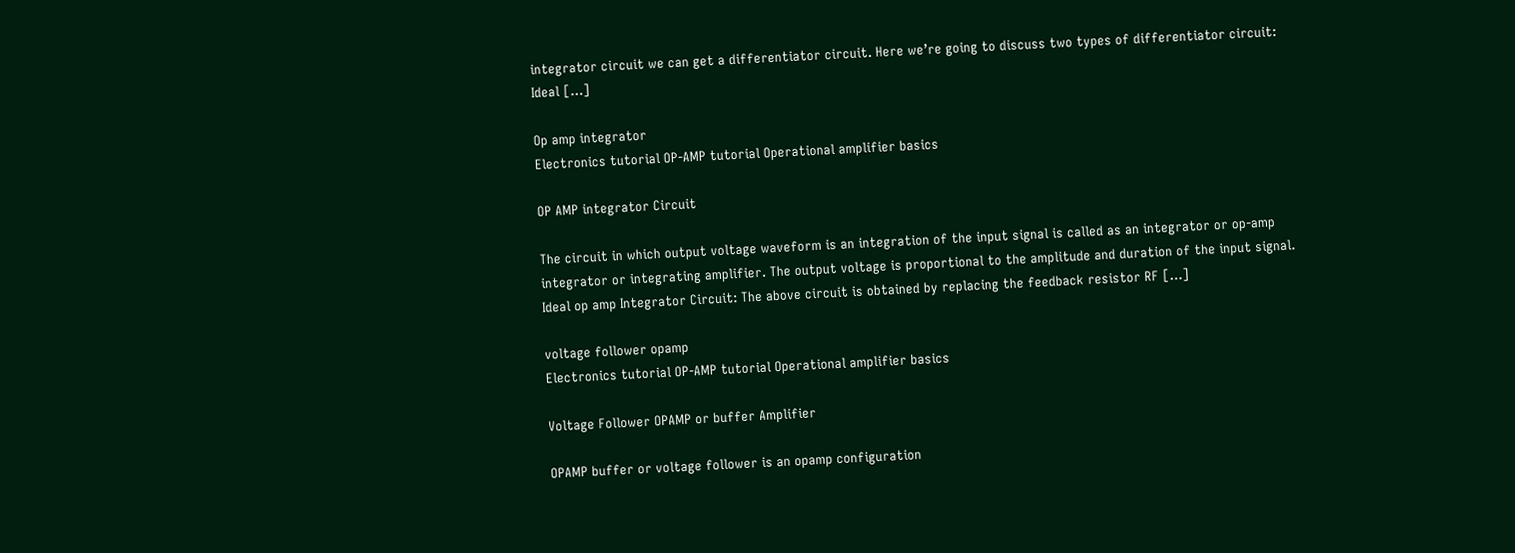integrator circuit we can get a differentiator circuit. Here we’re going to discuss two types of differentiator circuit: Ideal […]

Op amp integrator
Electronics tutorial OP-AMP tutorial Operational amplifier basics

OP AMP integrator Circuit

The circuit in which output voltage waveform is an integration of the input signal is called as an integrator or op-amp integrator or integrating amplifier. The output voltage is proportional to the amplitude and duration of the input signal. Ideal op amp Integrator Circuit: The above circuit is obtained by replacing the feedback resistor RF […]

voltage follower opamp
Electronics tutorial OP-AMP tutorial Operational amplifier basics

Voltage Follower OPAMP or buffer Amplifier

OPAMP buffer or voltage follower is an opamp configuration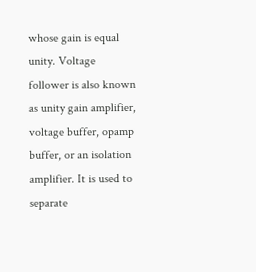whose gain is equal unity. Voltage follower is also known as unity gain amplifier, voltage buffer, opamp buffer, or an isolation amplifier. It is used to separate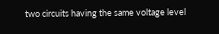two circuits having the same voltage level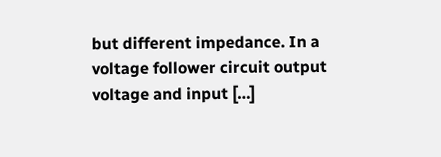but different impedance. In a voltage follower circuit output voltage and input […]